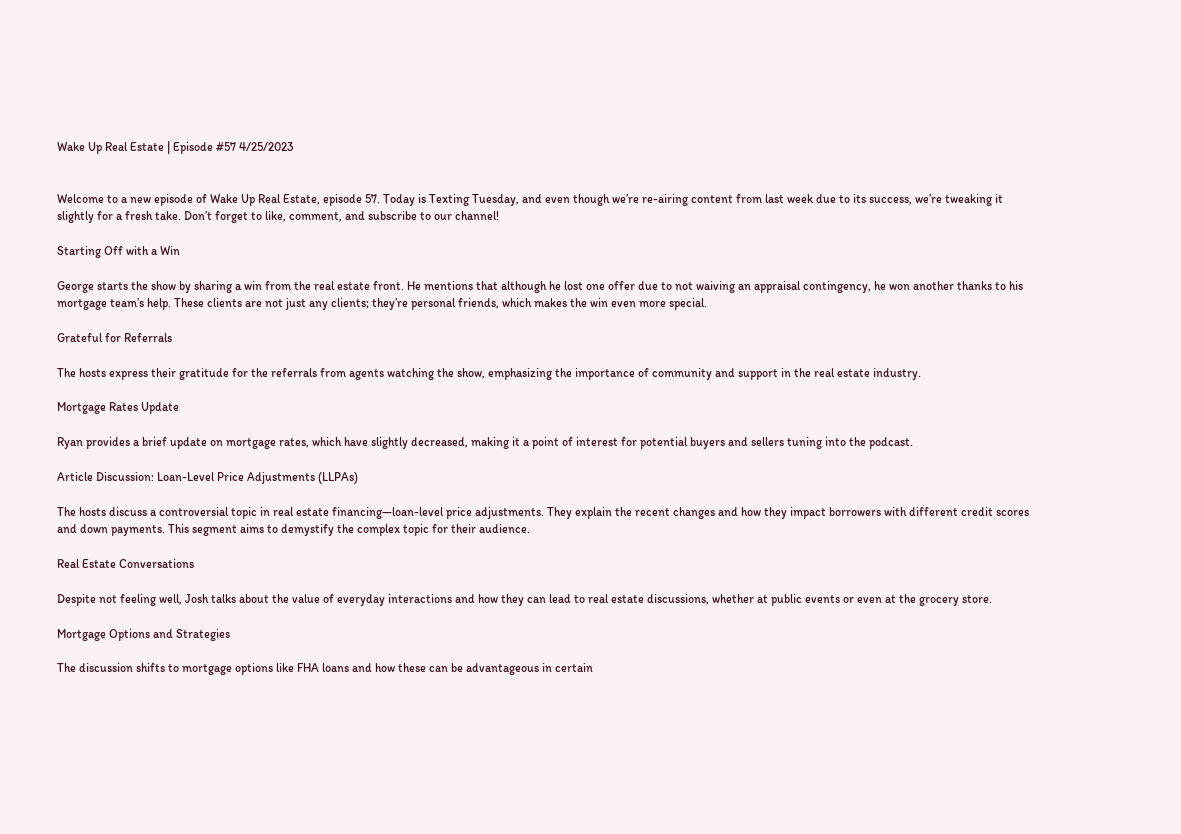Wake Up Real Estate | Episode #57 4/25/2023


Welcome to a new episode of Wake Up Real Estate, episode 57. Today is Texting Tuesday, and even though we’re re-airing content from last week due to its success, we’re tweaking it slightly for a fresh take. Don’t forget to like, comment, and subscribe to our channel!

Starting Off with a Win

George starts the show by sharing a win from the real estate front. He mentions that although he lost one offer due to not waiving an appraisal contingency, he won another thanks to his mortgage team’s help. These clients are not just any clients; they’re personal friends, which makes the win even more special.

Grateful for Referrals

The hosts express their gratitude for the referrals from agents watching the show, emphasizing the importance of community and support in the real estate industry.

Mortgage Rates Update

Ryan provides a brief update on mortgage rates, which have slightly decreased, making it a point of interest for potential buyers and sellers tuning into the podcast.

Article Discussion: Loan-Level Price Adjustments (LLPAs)

The hosts discuss a controversial topic in real estate financing—loan-level price adjustments. They explain the recent changes and how they impact borrowers with different credit scores and down payments. This segment aims to demystify the complex topic for their audience.

Real Estate Conversations

Despite not feeling well, Josh talks about the value of everyday interactions and how they can lead to real estate discussions, whether at public events or even at the grocery store.

Mortgage Options and Strategies

The discussion shifts to mortgage options like FHA loans and how these can be advantageous in certain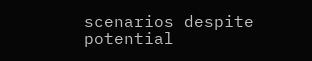scenarios despite potential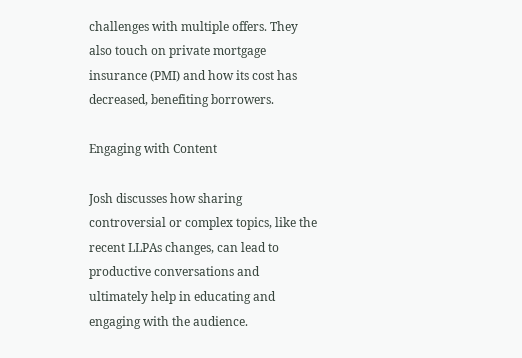challenges with multiple offers. They also touch on private mortgage insurance (PMI) and how its cost has decreased, benefiting borrowers.

Engaging with Content

Josh discusses how sharing controversial or complex topics, like the recent LLPAs changes, can lead to productive conversations and ultimately help in educating and engaging with the audience.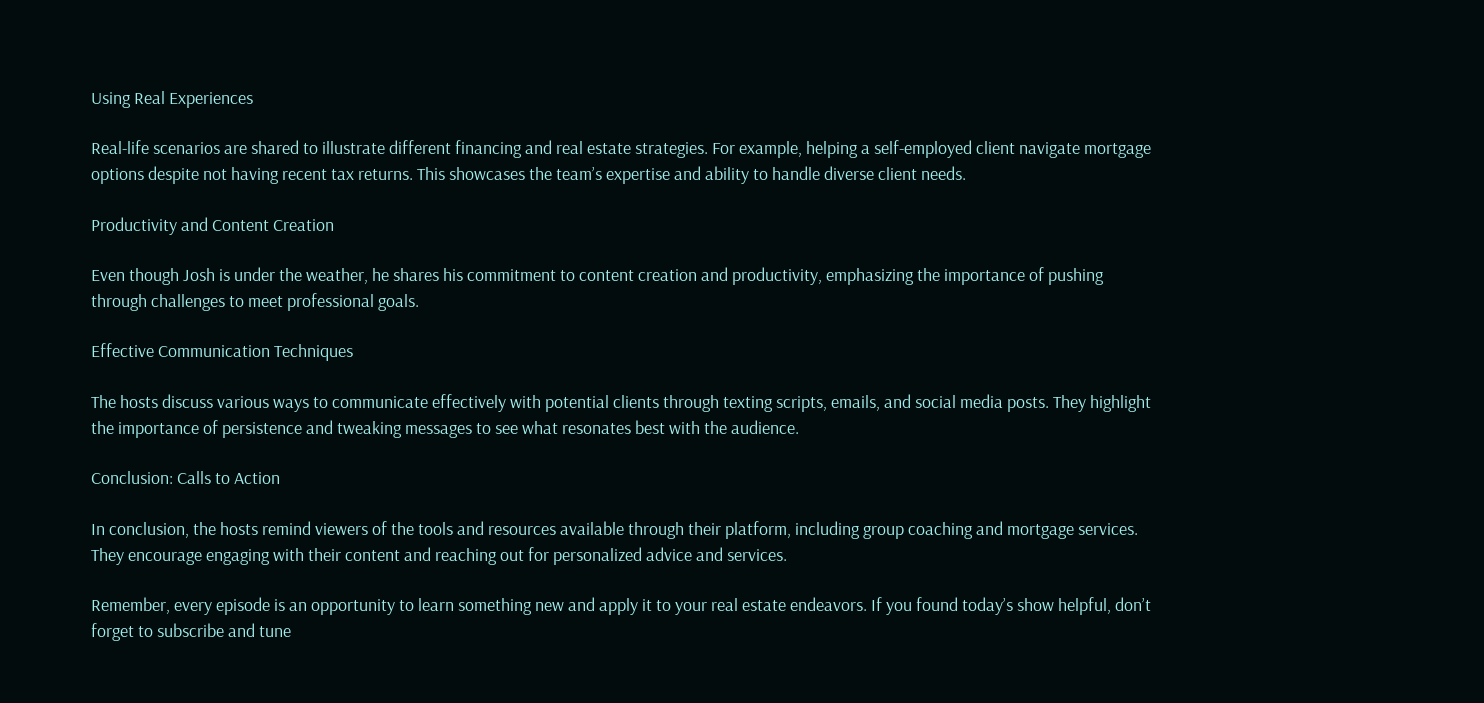Using Real Experiences

Real-life scenarios are shared to illustrate different financing and real estate strategies. For example, helping a self-employed client navigate mortgage options despite not having recent tax returns. This showcases the team’s expertise and ability to handle diverse client needs.

Productivity and Content Creation

Even though Josh is under the weather, he shares his commitment to content creation and productivity, emphasizing the importance of pushing through challenges to meet professional goals.

Effective Communication Techniques

The hosts discuss various ways to communicate effectively with potential clients through texting scripts, emails, and social media posts. They highlight the importance of persistence and tweaking messages to see what resonates best with the audience.

Conclusion: Calls to Action

In conclusion, the hosts remind viewers of the tools and resources available through their platform, including group coaching and mortgage services. They encourage engaging with their content and reaching out for personalized advice and services.

Remember, every episode is an opportunity to learn something new and apply it to your real estate endeavors. If you found today’s show helpful, don’t forget to subscribe and tune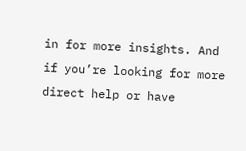in for more insights. And if you’re looking for more direct help or have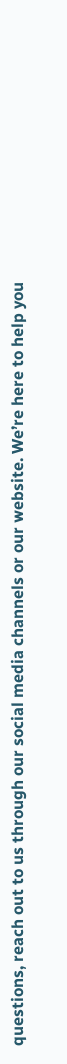questions, reach out to us through our social media channels or our website. We’re here to help you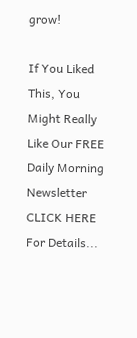grow!

If You Liked This, You Might Really Like Our FREE Daily Morning Newsletter CLICK HERE For Details...